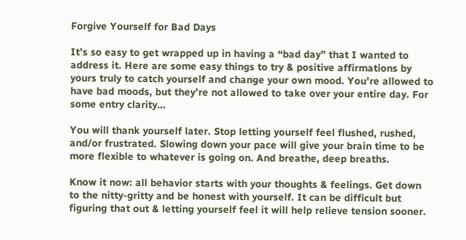Forgive Yourself for Bad Days

It’s so easy to get wrapped up in having a “bad day” that I wanted to address it. Here are some easy things to try & positive affirmations by yours truly to catch yourself and change your own mood. You’re allowed to have bad moods, but they’re not allowed to take over your entire day. For some entry clarity…

You will thank yourself later. Stop letting yourself feel flushed, rushed, and/or frustrated. Slowing down your pace will give your brain time to be more flexible to whatever is going on. And breathe, deep breaths.

Know it now: all behavior starts with your thoughts & feelings. Get down to the nitty-gritty and be honest with yourself. It can be difficult but figuring that out & letting yourself feel it will help relieve tension sooner.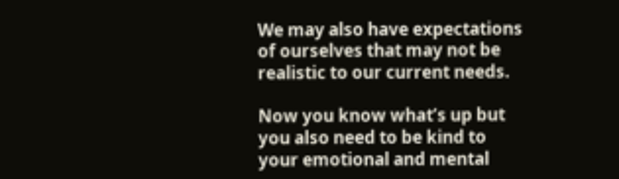We may also have expectations of ourselves that may not be realistic to our current needs.

Now you know what’s up but you also need to be kind to your emotional and mental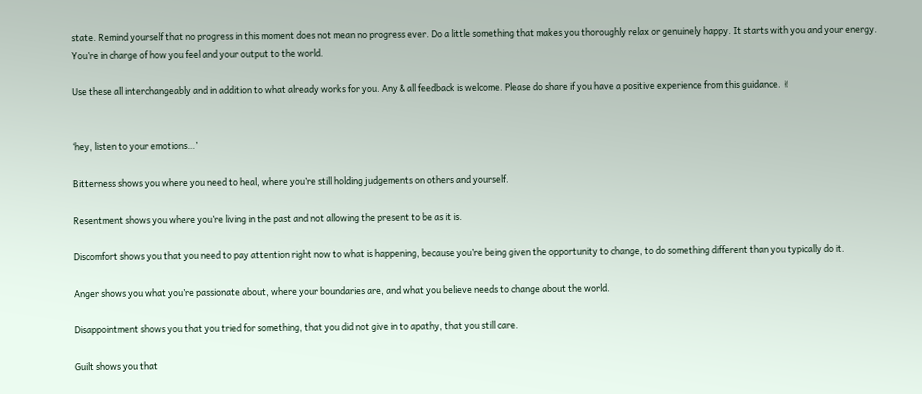state. Remind yourself that no progress in this moment does not mean no progress ever. Do a little something that makes you thoroughly relax or genuinely happy. It starts with you and your energy. You’re in charge of how you feel and your output to the world.

Use these all interchangeably and in addition to what already works for you. Any & all feedback is welcome. Please do share if you have a positive experience from this guidance. ✌


‘hey, listen to your emotions…’

Bitterness shows you where you need to heal, where you’re still holding judgements on others and yourself.

Resentment shows you where you’re living in the past and not allowing the present to be as it is.

Discomfort shows you that you need to pay attention right now to what is happening, because you’re being given the opportunity to change, to do something different than you typically do it.

Anger shows you what you’re passionate about, where your boundaries are, and what you believe needs to change about the world.

Disappointment shows you that you tried for something, that you did not give in to apathy, that you still care.

Guilt shows you that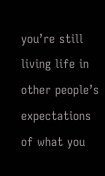you’re still living life in other people’s expectations of what you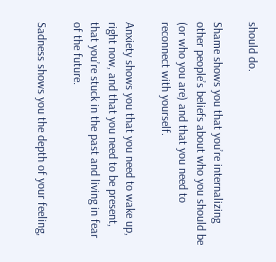should do.

Shame shows you that you’re internalizing other people’s beliefs about who you should be (or who you are) and that you need to reconnect with yourself.

Anxiety shows you that you need to wake up, right now, and that you need to be present, that you’re stuck in the past and living in fear of the future.

Sadness shows you the depth of your feeling,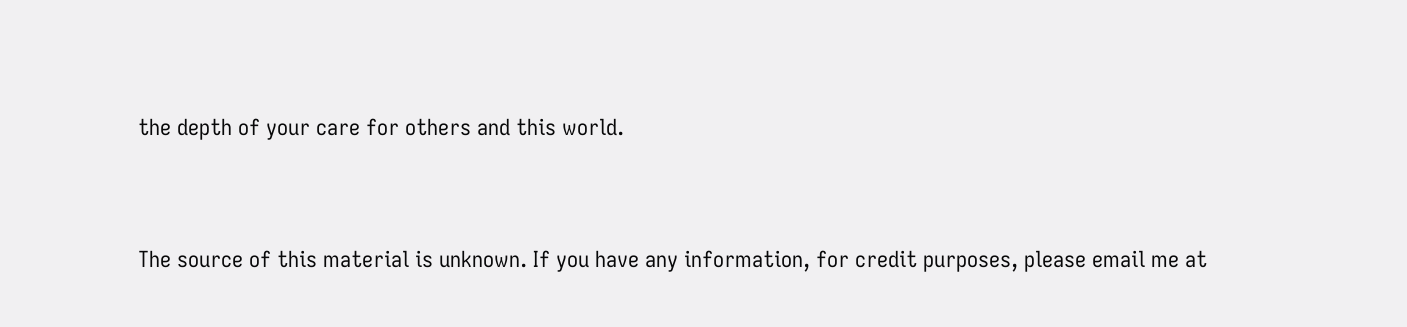the depth of your care for others and this world.


The source of this material is unknown. If you have any information, for credit purposes, please email me at